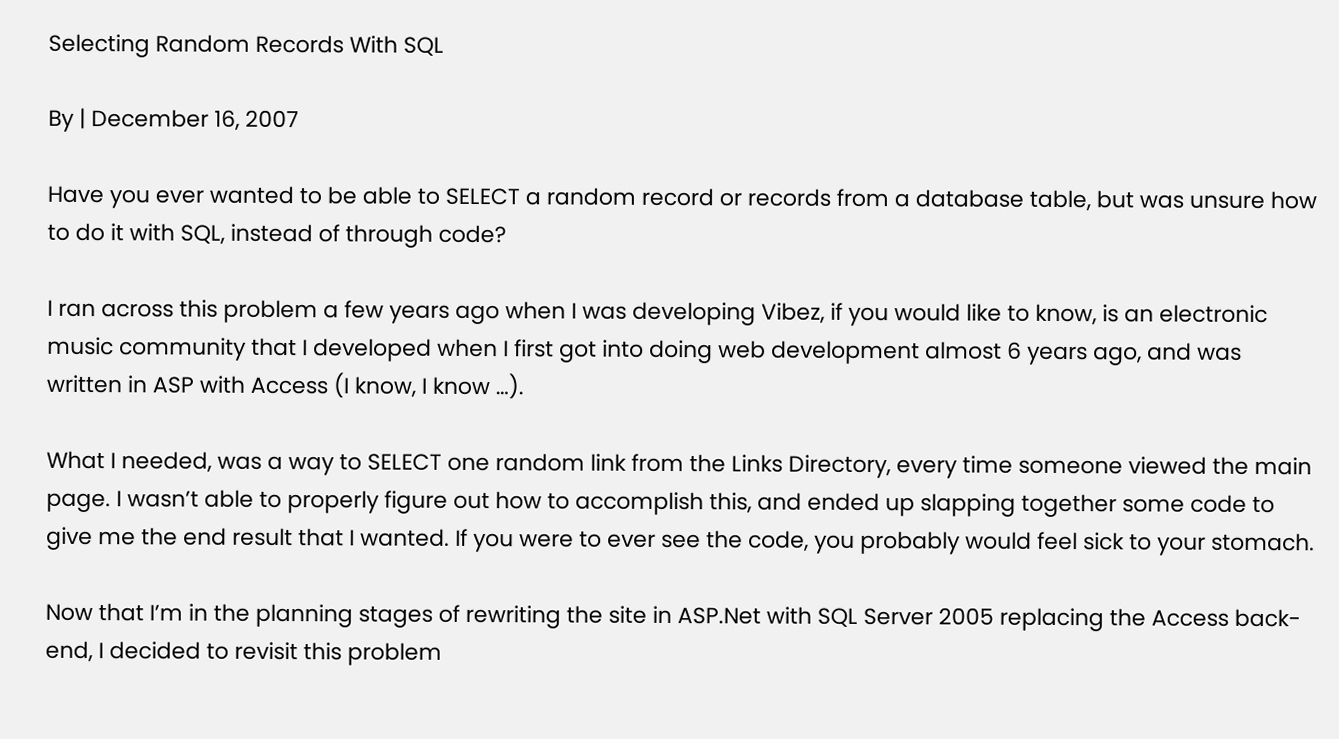Selecting Random Records With SQL

By | December 16, 2007

Have you ever wanted to be able to SELECT a random record or records from a database table, but was unsure how to do it with SQL, instead of through code?

I ran across this problem a few years ago when I was developing Vibez, if you would like to know, is an electronic music community that I developed when I first got into doing web development almost 6 years ago, and was written in ASP with Access (I know, I know …).

What I needed, was a way to SELECT one random link from the Links Directory, every time someone viewed the main page. I wasn’t able to properly figure out how to accomplish this, and ended up slapping together some code to give me the end result that I wanted. If you were to ever see the code, you probably would feel sick to your stomach.

Now that I’m in the planning stages of rewriting the site in ASP.Net with SQL Server 2005 replacing the Access back-end, I decided to revisit this problem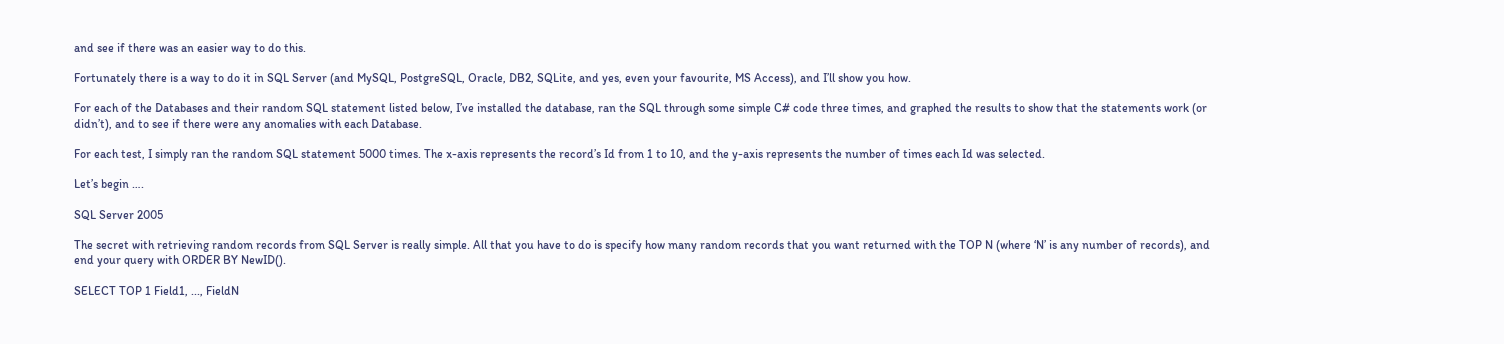and see if there was an easier way to do this.

Fortunately there is a way to do it in SQL Server (and MySQL, PostgreSQL, Oracle, DB2, SQLite, and yes, even your favourite, MS Access), and I’ll show you how.

For each of the Databases and their random SQL statement listed below, I’ve installed the database, ran the SQL through some simple C# code three times, and graphed the results to show that the statements work (or didn’t), and to see if there were any anomalies with each Database.

For each test, I simply ran the random SQL statement 5000 times. The x-axis represents the record’s Id from 1 to 10, and the y-axis represents the number of times each Id was selected.

Let’s begin ….

SQL Server 2005

The secret with retrieving random records from SQL Server is really simple. All that you have to do is specify how many random records that you want returned with the TOP N (where ‘N’ is any number of records), and end your query with ORDER BY NewID().

SELECT TOP 1 Field1, ..., FieldN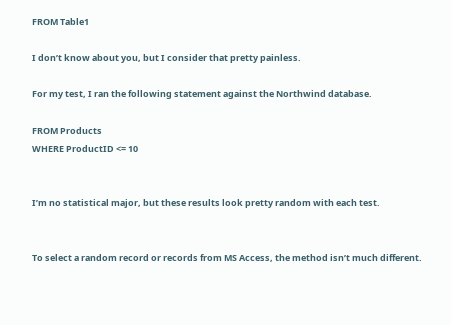FROM Table1

I don’t know about you, but I consider that pretty painless.

For my test, I ran the following statement against the Northwind database.

FROM Products
WHERE ProductID <= 10


I’m no statistical major, but these results look pretty random with each test.


To select a random record or records from MS Access, the method isn’t much different.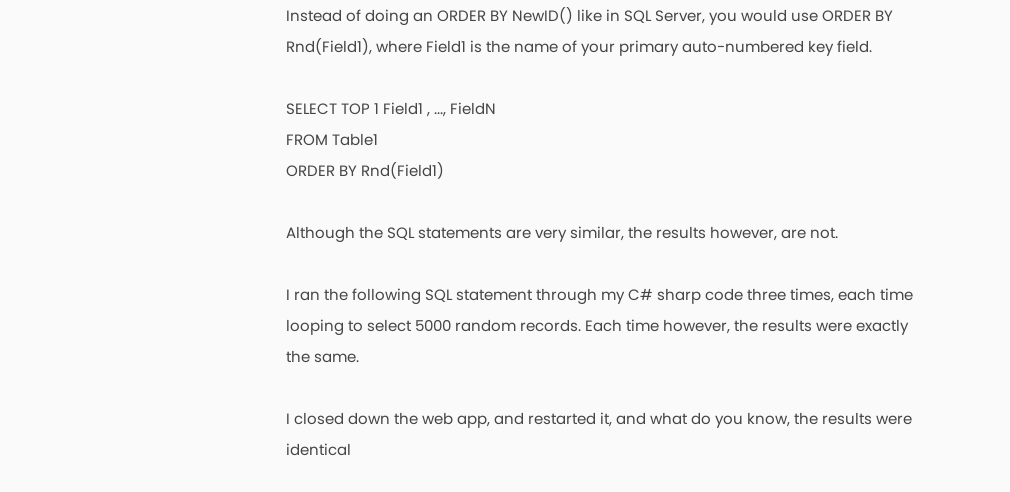Instead of doing an ORDER BY NewID() like in SQL Server, you would use ORDER BY Rnd(Field1), where Field1 is the name of your primary auto-numbered key field.

SELECT TOP 1 Field1 , ..., FieldN
FROM Table1
ORDER BY Rnd(Field1)

Although the SQL statements are very similar, the results however, are not.

I ran the following SQL statement through my C# sharp code three times, each time looping to select 5000 random records. Each time however, the results were exactly the same.

I closed down the web app, and restarted it, and what do you know, the results were identical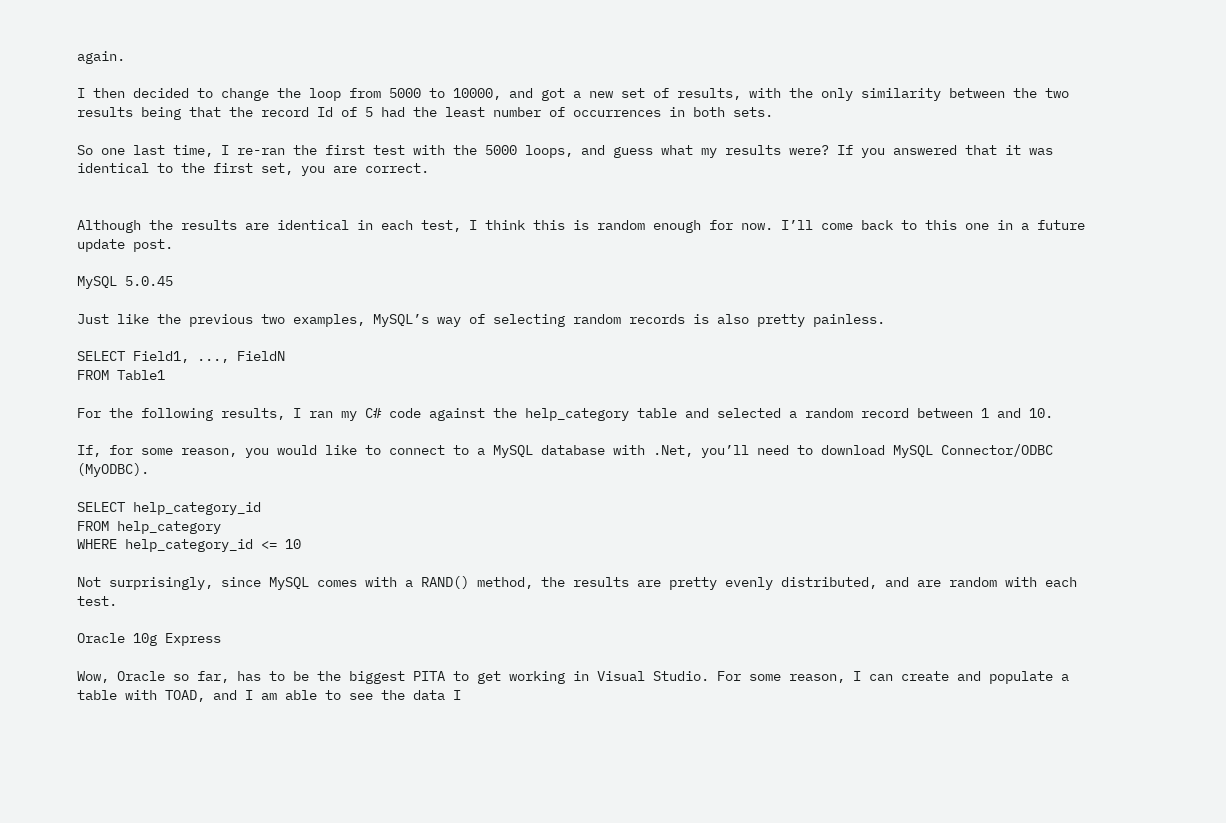again.

I then decided to change the loop from 5000 to 10000, and got a new set of results, with the only similarity between the two results being that the record Id of 5 had the least number of occurrences in both sets.

So one last time, I re-ran the first test with the 5000 loops, and guess what my results were? If you answered that it was identical to the first set, you are correct.


Although the results are identical in each test, I think this is random enough for now. I’ll come back to this one in a future update post.

MySQL 5.0.45

Just like the previous two examples, MySQL’s way of selecting random records is also pretty painless.

SELECT Field1, ..., FieldN
FROM Table1

For the following results, I ran my C# code against the help_category table and selected a random record between 1 and 10.

If, for some reason, you would like to connect to a MySQL database with .Net, you’ll need to download MySQL Connector/ODBC (MyODBC).

SELECT help_category_id
FROM help_category
WHERE help_category_id <= 10

Not surprisingly, since MySQL comes with a RAND() method, the results are pretty evenly distributed, and are random with each test.

Oracle 10g Express

Wow, Oracle so far, has to be the biggest PITA to get working in Visual Studio. For some reason, I can create and populate a table with TOAD, and I am able to see the data I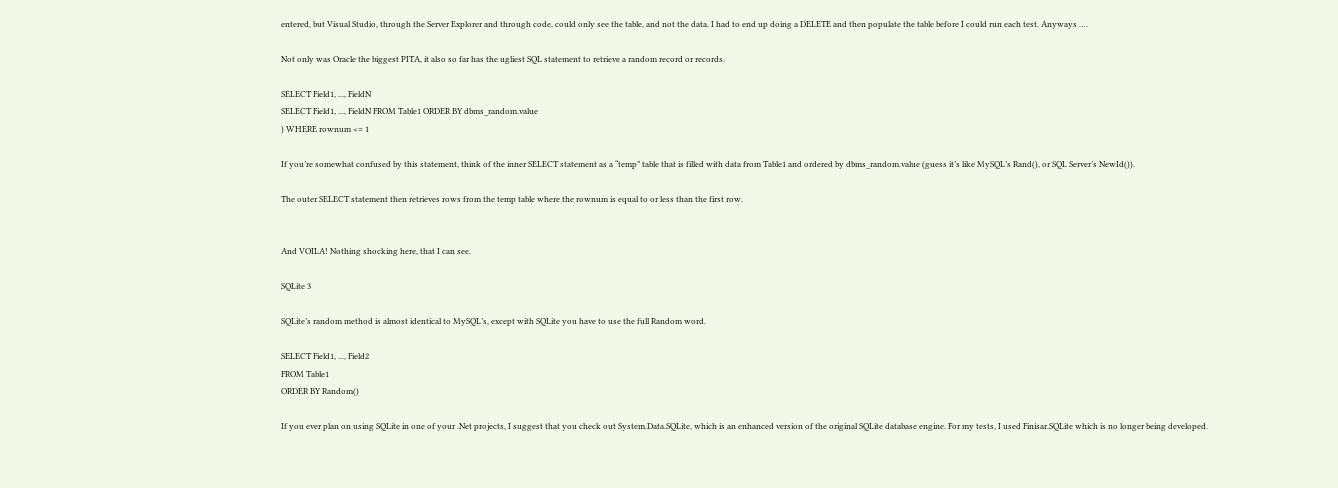entered, but Visual Studio, through the Server Explorer and through code, could only see the table, and not the data. I had to end up doing a DELETE and then populate the table before I could run each test. Anyways ….

Not only was Oracle the biggest PITA, it also so far has the ugliest SQL statement to retrieve a random record or records.

SELECT Field1, ..., FieldN
SELECT Field1, ..., FieldN FROM Table1 ORDER BY dbms_random.value
) WHERE rownum <= 1

If you’re somewhat confused by this statement, think of the inner SELECT statement as a “temp” table that is filled with data from Table1 and ordered by dbms_random.value (guess it’s like MySQL’s Rand(), or SQL Server’s NewId()).

The outer SELECT statement then retrieves rows from the temp table where the rownum is equal to or less than the first row.


And VOILA! Nothing shocking here, that I can see.

SQLite 3

SQLite’s random method is almost identical to MySQL’s, except with SQLite you have to use the full Random word.

SELECT Field1, ..., Field2
FROM Table1
ORDER BY Random()

If you ever plan on using SQLite in one of your .Net projects, I suggest that you check out System.Data.SQLite, which is an enhanced version of the original SQLite database engine. For my tests, I used Finisar.SQLite which is no longer being developed.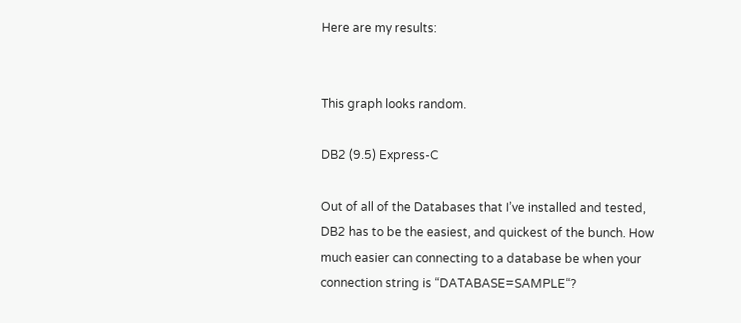Here are my results:


This graph looks random.

DB2 (9.5) Express-C

Out of all of the Databases that I’ve installed and tested, DB2 has to be the easiest, and quickest of the bunch. How much easier can connecting to a database be when your connection string is “DATABASE=SAMPLE“?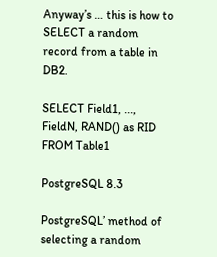Anyway’s … this is how to SELECT a random record from a table in DB2.

SELECT Field1, ..., FieldN, RAND() as RID
FROM Table1

PostgreSQL 8.3

PostgreSQL’ method of selecting a random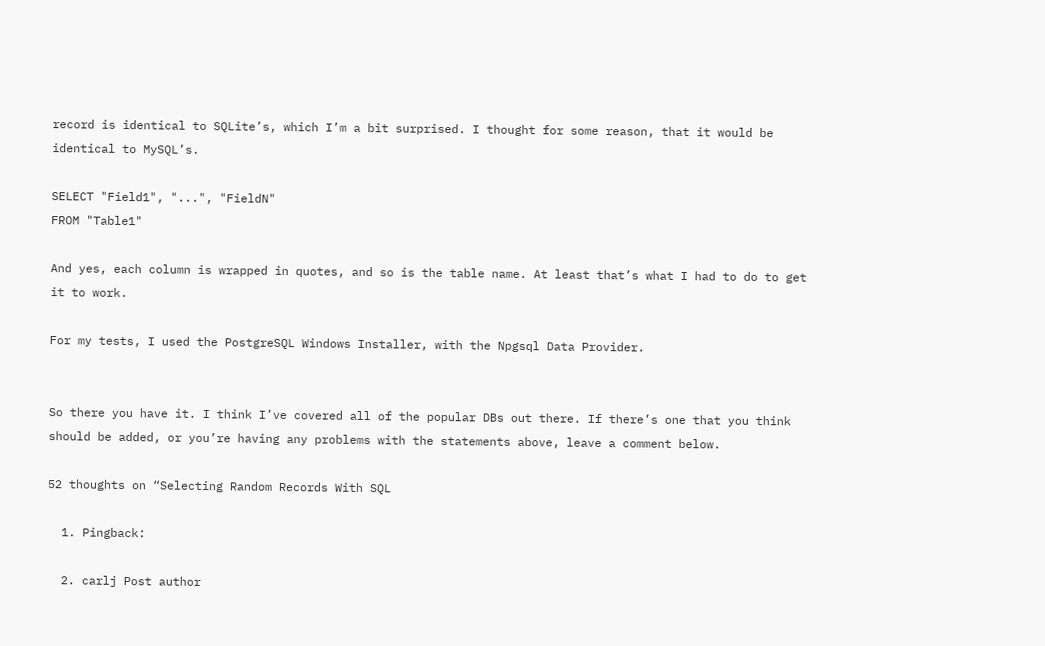record is identical to SQLite’s, which I’m a bit surprised. I thought for some reason, that it would be identical to MySQL’s.

SELECT "Field1", "...", "FieldN"
FROM "Table1"

And yes, each column is wrapped in quotes, and so is the table name. At least that’s what I had to do to get it to work.

For my tests, I used the PostgreSQL Windows Installer, with the Npgsql Data Provider.


So there you have it. I think I’ve covered all of the popular DBs out there. If there’s one that you think should be added, or you’re having any problems with the statements above, leave a comment below.

52 thoughts on “Selecting Random Records With SQL

  1. Pingback:

  2. carlj Post author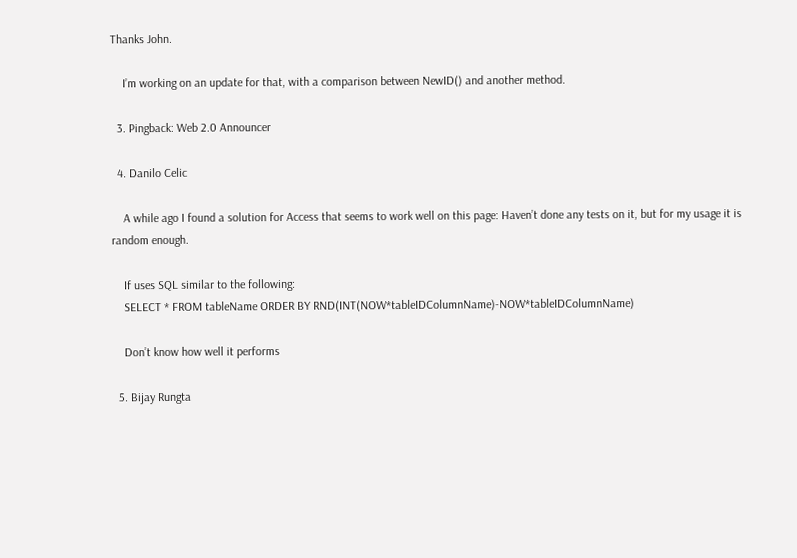Thanks John.

    I’m working on an update for that, with a comparison between NewID() and another method.

  3. Pingback: Web 2.0 Announcer

  4. Danilo Celic

    A while ago I found a solution for Access that seems to work well on this page: Haven’t done any tests on it, but for my usage it is random enough.

    If uses SQL similar to the following:
    SELECT * FROM tableName ORDER BY RND(INT(NOW*tableIDColumnName)-NOW*tableIDColumnName)

    Don’t know how well it performs

  5. Bijay Rungta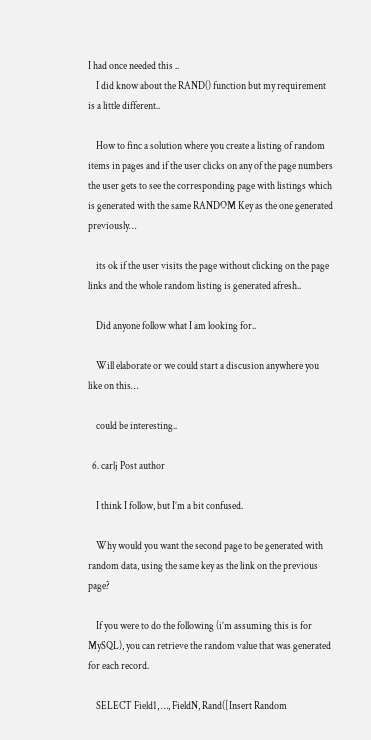I had once needed this ..
    I did know about the RAND() function but my requirement is a little different..

    How to finc a solution where you create a listing of random items in pages and if the user clicks on any of the page numbers the user gets to see the corresponding page with listings which is generated with the same RANDOM Key as the one generated previously…

    its ok if the user visits the page without clicking on the page links and the whole random listing is generated afresh..

    Did anyone follow what I am looking for..

    Will elaborate or we could start a discusion anywhere you like on this…

    could be interesting..

  6. carlj Post author

    I think I follow, but I’m a bit confused.

    Why would you want the second page to be generated with random data, using the same key as the link on the previous page?

    If you were to do the following (i’m assuming this is for MySQL), you can retrieve the random value that was generated for each record.

    SELECT Field1, …, FieldN, Rand([Insert Random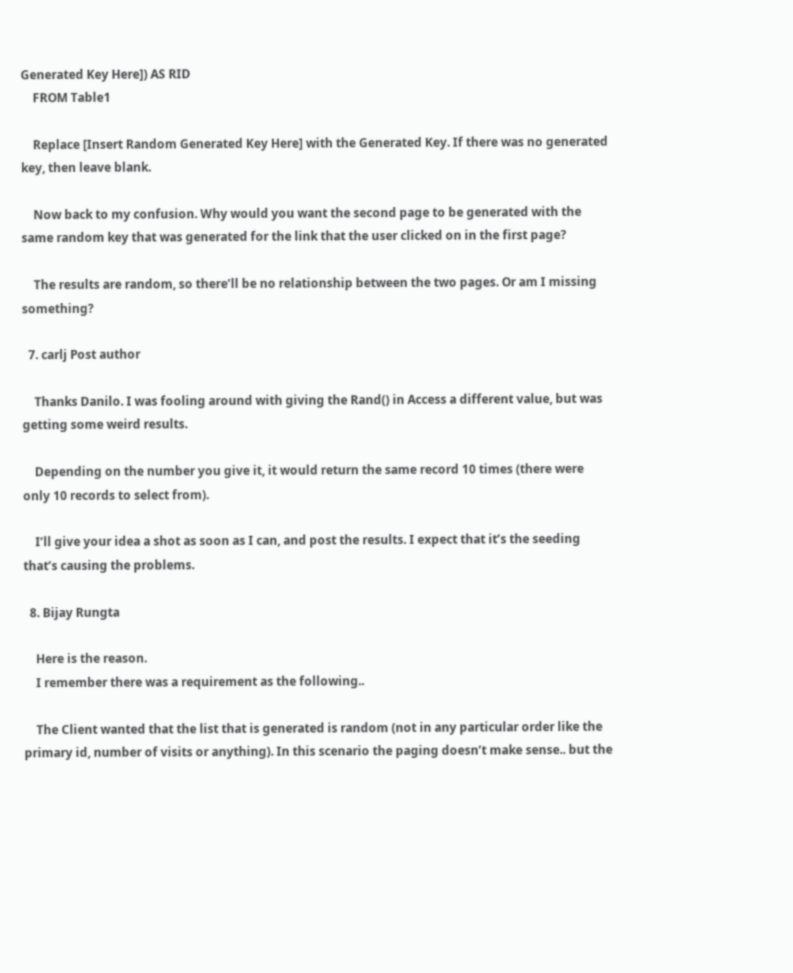Generated Key Here]) AS RID
    FROM Table1

    Replace [Insert Random Generated Key Here] with the Generated Key. If there was no generated key, then leave blank.

    Now back to my confusion. Why would you want the second page to be generated with the same random key that was generated for the link that the user clicked on in the first page?

    The results are random, so there’ll be no relationship between the two pages. Or am I missing something?

  7. carlj Post author

    Thanks Danilo. I was fooling around with giving the Rand() in Access a different value, but was getting some weird results.

    Depending on the number you give it, it would return the same record 10 times (there were only 10 records to select from).

    I’ll give your idea a shot as soon as I can, and post the results. I expect that it’s the seeding that’s causing the problems.

  8. Bijay Rungta

    Here is the reason.
    I remember there was a requirement as the following..

    The Client wanted that the list that is generated is random (not in any particular order like the primary id, number of visits or anything). In this scenario the paging doesn’t make sense.. but the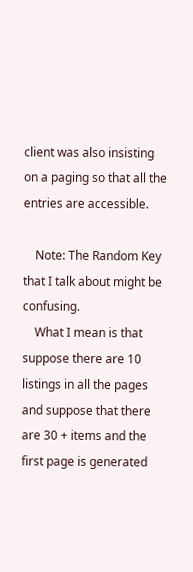client was also insisting on a paging so that all the entries are accessible.

    Note: The Random Key that I talk about might be confusing.
    What I mean is that suppose there are 10 listings in all the pages and suppose that there are 30 + items and the first page is generated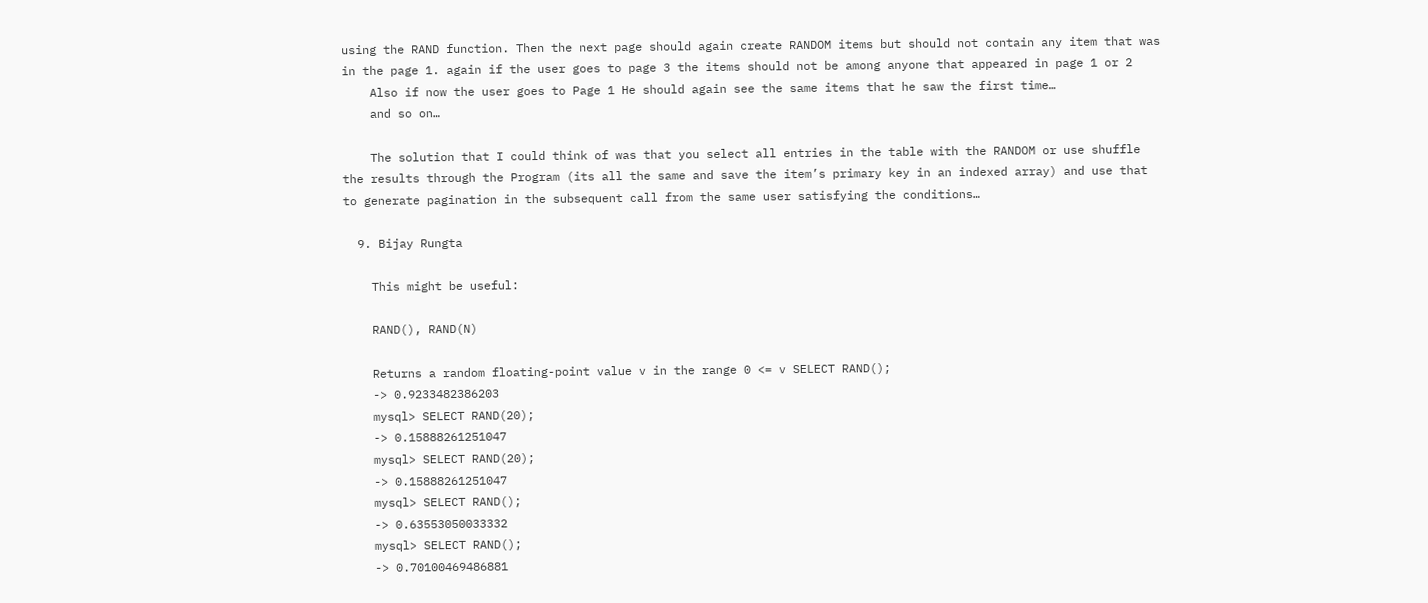using the RAND function. Then the next page should again create RANDOM items but should not contain any item that was in the page 1. again if the user goes to page 3 the items should not be among anyone that appeared in page 1 or 2
    Also if now the user goes to Page 1 He should again see the same items that he saw the first time…
    and so on…

    The solution that I could think of was that you select all entries in the table with the RANDOM or use shuffle the results through the Program (its all the same and save the item’s primary key in an indexed array) and use that to generate pagination in the subsequent call from the same user satisfying the conditions…

  9. Bijay Rungta

    This might be useful:

    RAND(), RAND(N)

    Returns a random floating-point value v in the range 0 <= v SELECT RAND();
    -> 0.9233482386203
    mysql> SELECT RAND(20);
    -> 0.15888261251047
    mysql> SELECT RAND(20);
    -> 0.15888261251047
    mysql> SELECT RAND();
    -> 0.63553050033332
    mysql> SELECT RAND();
    -> 0.70100469486881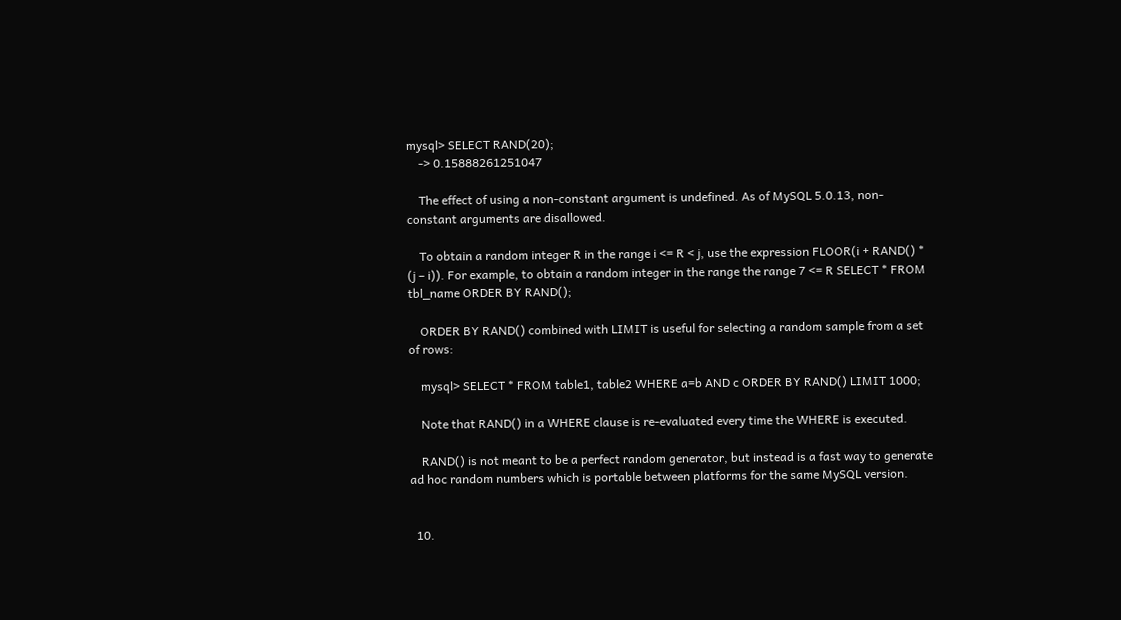mysql> SELECT RAND(20);
    -> 0.15888261251047

    The effect of using a non-constant argument is undefined. As of MySQL 5.0.13, non-constant arguments are disallowed.

    To obtain a random integer R in the range i <= R < j, use the expression FLOOR(i + RAND() * (j – i)). For example, to obtain a random integer in the range the range 7 <= R SELECT * FROM tbl_name ORDER BY RAND();

    ORDER BY RAND() combined with LIMIT is useful for selecting a random sample from a set of rows:

    mysql> SELECT * FROM table1, table2 WHERE a=b AND c ORDER BY RAND() LIMIT 1000;

    Note that RAND() in a WHERE clause is re-evaluated every time the WHERE is executed.

    RAND() is not meant to be a perfect random generator, but instead is a fast way to generate ad hoc random numbers which is portable between platforms for the same MySQL version.


  10.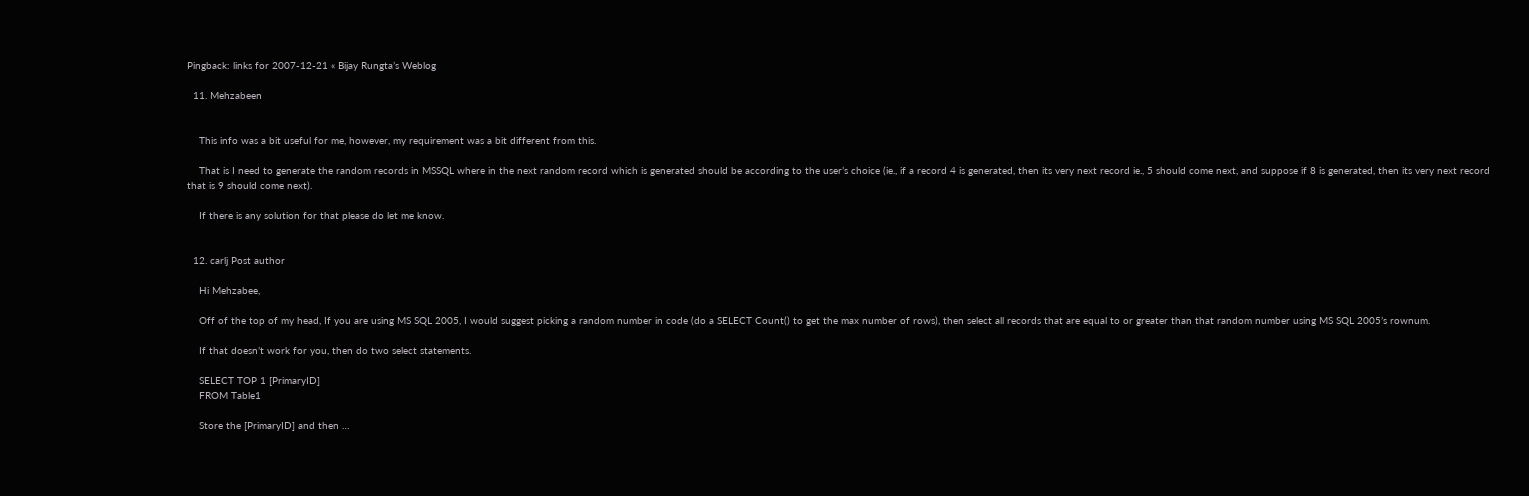Pingback: links for 2007-12-21 « Bijay Rungta’s Weblog

  11. Mehzabeen


    This info was a bit useful for me, however, my requirement was a bit different from this.

    That is I need to generate the random records in MSSQL where in the next random record which is generated should be according to the user’s choice (ie., if a record 4 is generated, then its very next record ie., 5 should come next, and suppose if 8 is generated, then its very next record that is 9 should come next).

    If there is any solution for that please do let me know.


  12. carlj Post author

    Hi Mehzabee,

    Off of the top of my head, If you are using MS SQL 2005, I would suggest picking a random number in code (do a SELECT Count() to get the max number of rows), then select all records that are equal to or greater than that random number using MS SQL 2005’s rownum.

    If that doesn’t work for you, then do two select statements.

    SELECT TOP 1 [PrimaryID]
    FROM Table1

    Store the [PrimaryID] and then …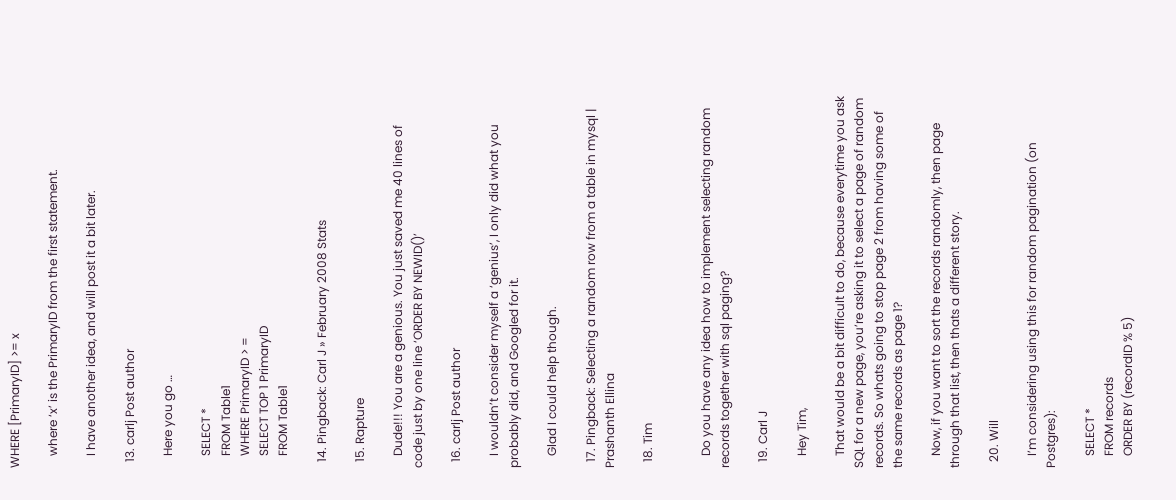WHERE [PrimaryID] >= x

    where ‘x’ is the PrimaryID from the first statement.

    I have another idea, and will post it a bit later.

  13. carlj Post author

    Here you go …

    SELECT *
    FROM Table1
    WHERE PrimaryID > =
    SELECT TOP 1 PrimaryID
    FROM Table1

  14. Pingback: Carl J » February 2008 Stats

  15. Rapture

    Dude!!! You are a genious. You just saved me 40 lines of code just by one line ‘ORDER BY NEWID()’

  16. carlj Post author

    I wouldn’t consider myself a ‘genius’, I only did what you probably did, and Googled for it.

    Glad I could help though.

  17. Pingback: Selecting a random row from a table in mysql | Prashanth Ellina

  18. Tim


    Do you have any idea how to implement selecting random records together with sql paging?

  19. Carl J

    Hey Tim,

    That would be a bit difficult to do, because everytime you ask SQL for a new page, you’re asking it to select a page of random records. So whats going to stop page 2 from having some of the same records as page 1?

    Now, if you want to sort the records randomly, then page through that list, then thats a different story.

  20. Will

    I’m considering using this for random pagination (on Postgres):

    SELECT *
    FROM records
    ORDER BY (recordID % 5)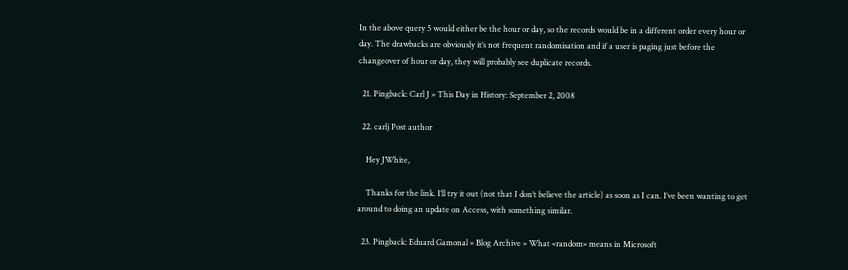In the above query 5 would either be the hour or day, so the records would be in a different order every hour or day. The drawbacks are obviously it’s not frequent randomisation and if a user is paging just before the changeover of hour or day, they will probably see duplicate records.

  21. Pingback: Carl J » This Day in History: September 2, 2008

  22. carlj Post author

    Hey JWhite,

    Thanks for the link. I’ll try it out (not that I don’t believe the article) as soon as I can. I’ve been wanting to get around to doing an update on Access, with something similar.

  23. Pingback: Eduard Gamonal » Blog Archive » What «random» means in Microsoft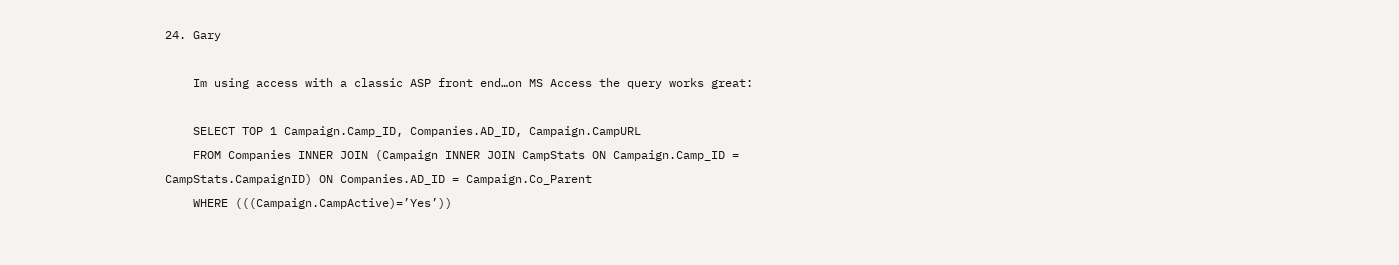24. Gary

    Im using access with a classic ASP front end…on MS Access the query works great:

    SELECT TOP 1 Campaign.Camp_ID, Companies.AD_ID, Campaign.CampURL
    FROM Companies INNER JOIN (Campaign INNER JOIN CampStats ON Campaign.Camp_ID = CampStats.CampaignID) ON Companies.AD_ID = Campaign.Co_Parent
    WHERE (((Campaign.CampActive)=’Yes’))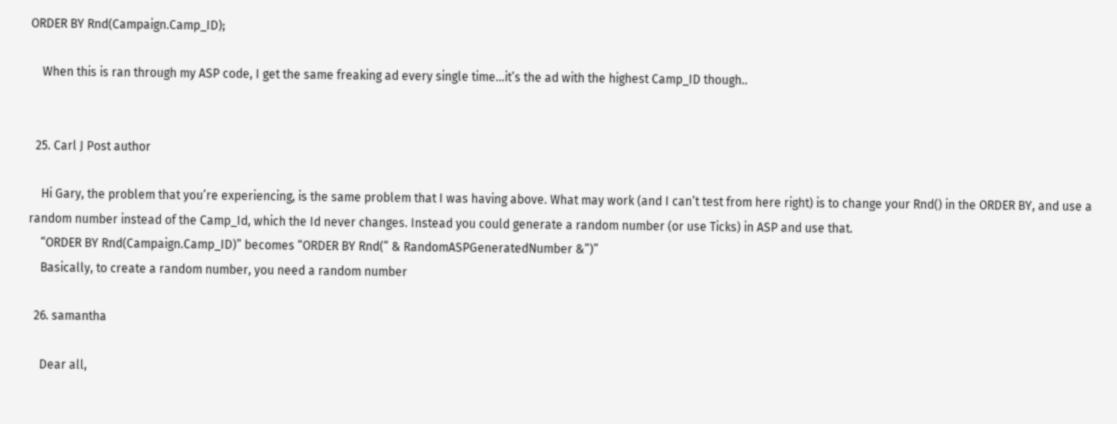ORDER BY Rnd(Campaign.Camp_ID);

    When this is ran through my ASP code, I get the same freaking ad every single time…it’s the ad with the highest Camp_ID though..


  25. Carl J Post author

    Hi Gary, the problem that you’re experiencing, is the same problem that I was having above. What may work (and I can’t test from here right) is to change your Rnd() in the ORDER BY, and use a random number instead of the Camp_Id, which the Id never changes. Instead you could generate a random number (or use Ticks) in ASP and use that.
    “ORDER BY Rnd(Campaign.Camp_ID)” becomes “ORDER BY Rnd(” & RandomASPGeneratedNumber &”)”
    Basically, to create a random number, you need a random number

  26. samantha

    Dear all,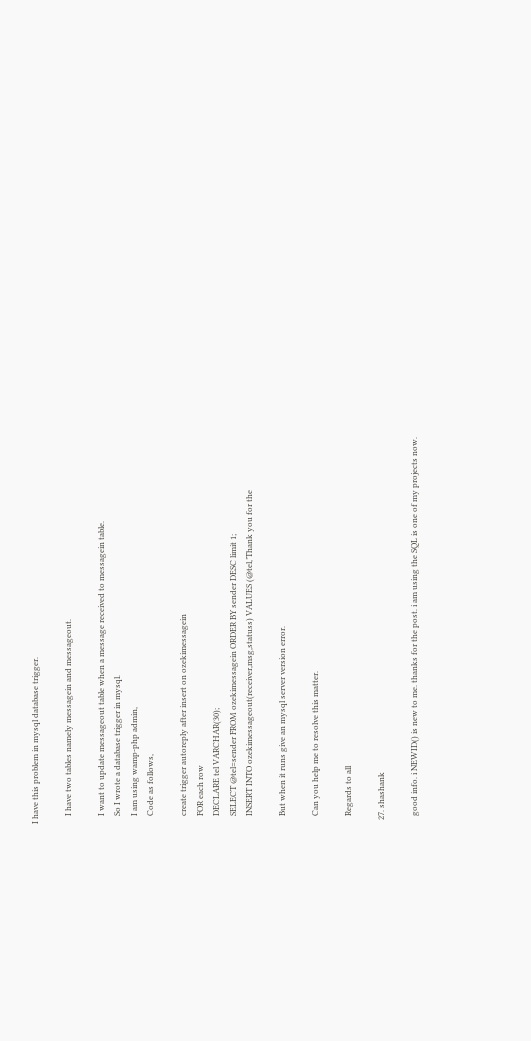I have this problem in mysql database trigger.

    I have two tables namely messagein and messageout.

    I want to update messageout table when a message received to messagein table.
    So I wrote a database trigger in mysql.
    I am using wamp-php admin,
    Code as follows,

    create trigger autoreply after insert on ozekimessagein
    FOR each row
    DECLARE tel VARCHAR(30);
    SELECT @tel=sender FROM ozekimessagein ORDER BY sender DESC limit 1;
    INSERT INTO ozekimessageout(receiver,msg,statuss) VALUES (@tel,’Thank you for the

    But when it runs give an mysql server version error.

    Can you help me to resolve this matter.

    Regards to all

  27. shashank

    good info. i NEWID() is new to me. thanks for the post. i am using the SQL is one of my projects now.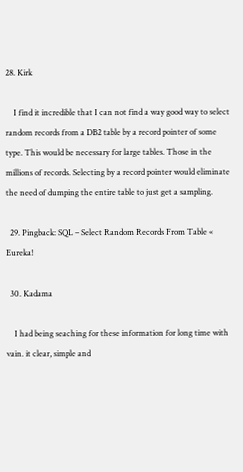28. Kirk

    I find it incredible that I can not find a way good way to select random records from a DB2 table by a record pointer of some type. This would be necessary for large tables. Those in the millions of records. Selecting by a record pointer would eliminate the need of dumping the entire table to just get a sampling.

  29. Pingback: SQL – Select Random Records From Table « Eureka!

  30. Kadama

    I had being seaching for these information for long time with vain. it clear, simple and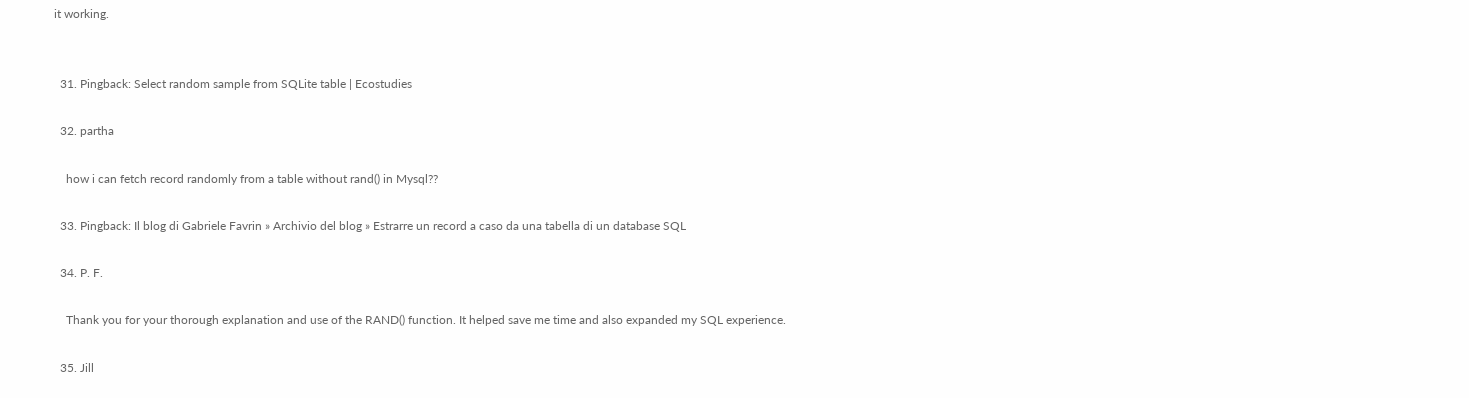it working.


  31. Pingback: Select random sample from SQLite table | Ecostudies

  32. partha

    how i can fetch record randomly from a table without rand() in Mysql??

  33. Pingback: Il blog di Gabriele Favrin » Archivio del blog » Estrarre un record a caso da una tabella di un database SQL

  34. P. F.

    Thank you for your thorough explanation and use of the RAND() function. It helped save me time and also expanded my SQL experience.

  35. Jill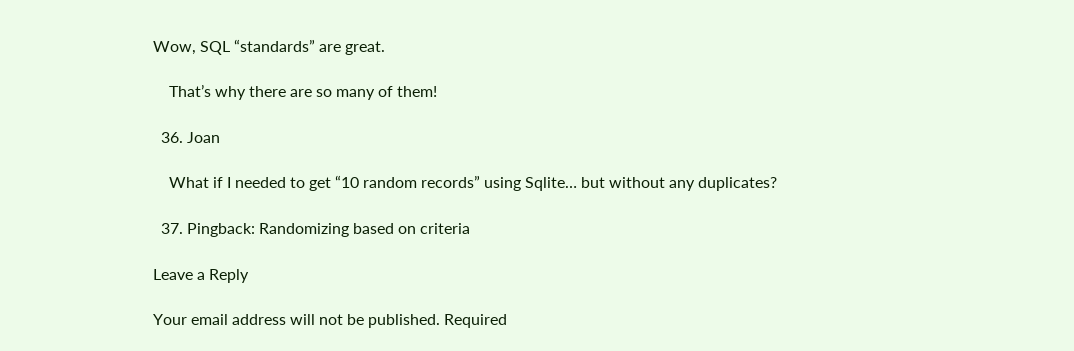Wow, SQL “standards” are great.

    That’s why there are so many of them!

  36. Joan

    What if I needed to get “10 random records” using Sqlite… but without any duplicates?

  37. Pingback: Randomizing based on criteria

Leave a Reply

Your email address will not be published. Required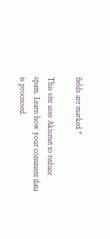fields are marked *

This site uses Akismet to reduce spam. Learn how your comment data is processed.